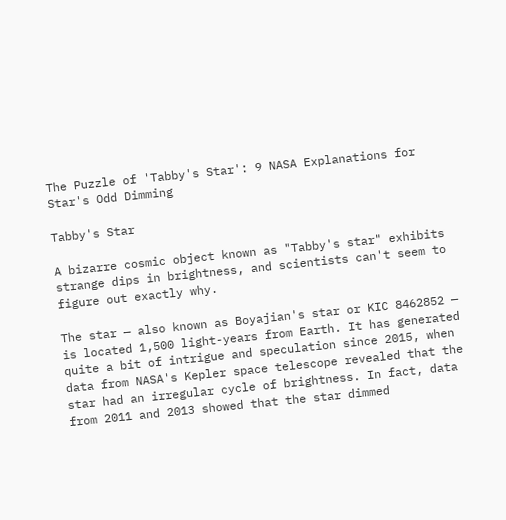The Puzzle of 'Tabby's Star': 9 NASA Explanations for Star's Odd Dimming

Tabby's Star

A bizarre cosmic object known as "Tabby's star" exhibits strange dips in brightness, and scientists can't seem to figure out exactly why.

The star — also known as Boyajian's star or KIC 8462852 — is located 1,500 light-years from Earth. It has generated quite a bit of intrigue and speculation since 2015, when data from NASA's Kepler space telescope revealed that the star had an irregular cycle of brightness. In fact, data from 2011 and 2013 showed that the star dimmed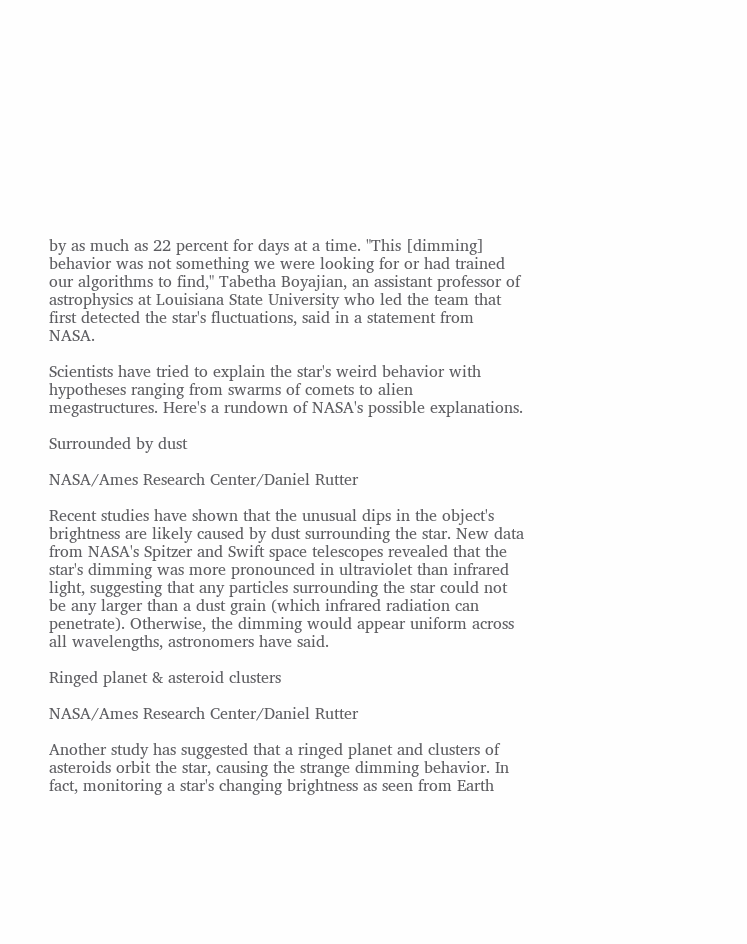by as much as 22 percent for days at a time. "This [dimming] behavior was not something we were looking for or had trained our algorithms to find," Tabetha Boyajian, an assistant professor of astrophysics at Louisiana State University who led the team that first detected the star's fluctuations, said in a statement from NASA.

Scientists have tried to explain the star's weird behavior with hypotheses ranging from swarms of comets to alien megastructures. Here's a rundown of NASA's possible explanations.

Surrounded by dust

NASA/Ames Research Center/Daniel Rutter

Recent studies have shown that the unusual dips in the object's brightness are likely caused by dust surrounding the star. New data from NASA's Spitzer and Swift space telescopes revealed that the star's dimming was more pronounced in ultraviolet than infrared light, suggesting that any particles surrounding the star could not be any larger than a dust grain (which infrared radiation can penetrate). Otherwise, the dimming would appear uniform across all wavelengths, astronomers have said.

Ringed planet & asteroid clusters

NASA/Ames Research Center/Daniel Rutter

Another study has suggested that a ringed planet and clusters of asteroids orbit the star, causing the strange dimming behavior. In fact, monitoring a star's changing brightness as seen from Earth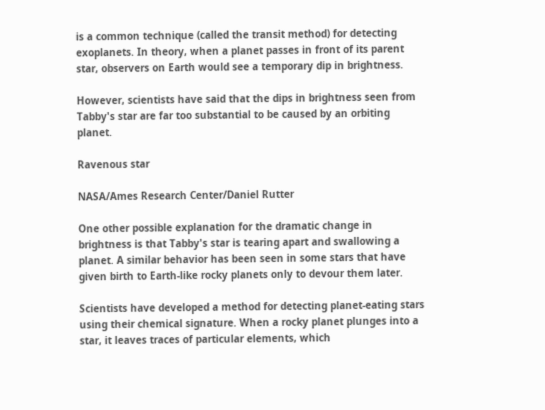is a common technique (called the transit method) for detecting exoplanets. In theory, when a planet passes in front of its parent star, observers on Earth would see a temporary dip in brightness.

However, scientists have said that the dips in brightness seen from Tabby's star are far too substantial to be caused by an orbiting planet.

Ravenous star

NASA/Ames Research Center/Daniel Rutter

One other possible explanation for the dramatic change in brightness is that Tabby's star is tearing apart and swallowing a planet. A similar behavior has been seen in some stars that have given birth to Earth-like rocky planets only to devour them later.

Scientists have developed a method for detecting planet-eating stars using their chemical signature. When a rocky planet plunges into a star, it leaves traces of particular elements, which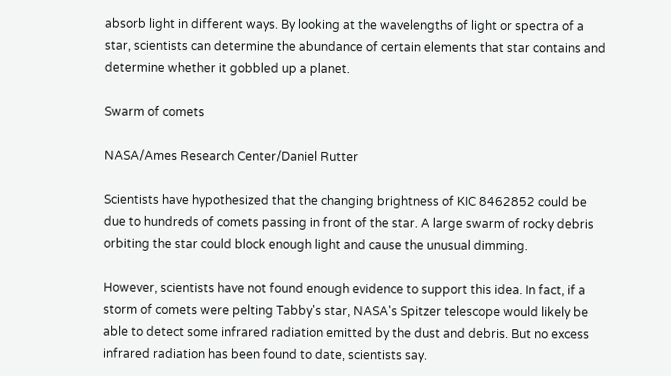absorb light in different ways. By looking at the wavelengths of light or spectra of a star, scientists can determine the abundance of certain elements that star contains and determine whether it gobbled up a planet.

Swarm of comets

NASA/Ames Research Center/Daniel Rutter

Scientists have hypothesized that the changing brightness of KIC 8462852 could be due to hundreds of comets passing in front of the star. A large swarm of rocky debris orbiting the star could block enough light and cause the unusual dimming.

However, scientists have not found enough evidence to support this idea. In fact, if a storm of comets were pelting Tabby's star, NASA's Spitzer telescope would likely be able to detect some infrared radiation emitted by the dust and debris. But no excess infrared radiation has been found to date, scientists say.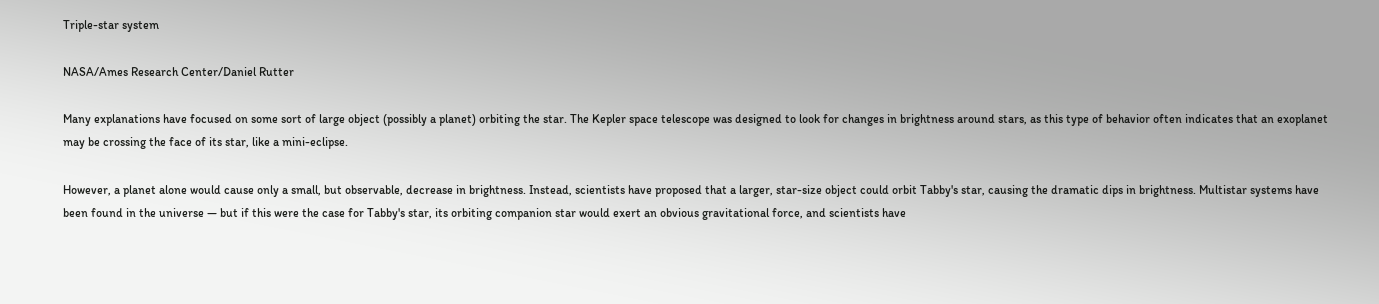Triple-star system

NASA/Ames Research Center/Daniel Rutter

Many explanations have focused on some sort of large object (possibly a planet) orbiting the star. The Kepler space telescope was designed to look for changes in brightness around stars, as this type of behavior often indicates that an exoplanet may be crossing the face of its star, like a mini-eclipse.

However, a planet alone would cause only a small, but observable, decrease in brightness. Instead, scientists have proposed that a larger, star-size object could orbit Tabby's star, causing the dramatic dips in brightness. Multistar systems have been found in the universe — but if this were the case for Tabby's star, its orbiting companion star would exert an obvious gravitational force, and scientists have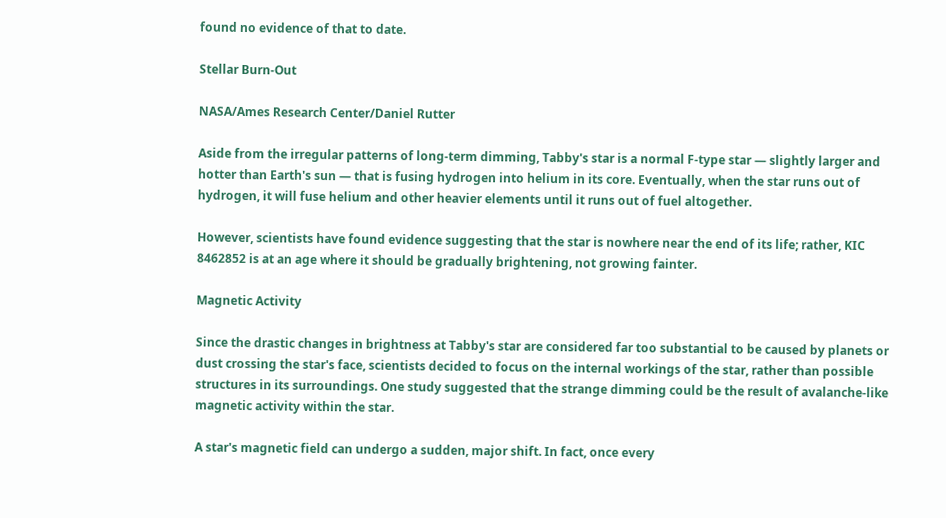found no evidence of that to date.

Stellar Burn-Out

NASA/Ames Research Center/Daniel Rutter

Aside from the irregular patterns of long-term dimming, Tabby's star is a normal F-type star — slightly larger and hotter than Earth's sun — that is fusing hydrogen into helium in its core. Eventually, when the star runs out of hydrogen, it will fuse helium and other heavier elements until it runs out of fuel altogether.

However, scientists have found evidence suggesting that the star is nowhere near the end of its life; rather, KIC 8462852 is at an age where it should be gradually brightening, not growing fainter.

Magnetic Activity

Since the drastic changes in brightness at Tabby's star are considered far too substantial to be caused by planets or dust crossing the star's face, scientists decided to focus on the internal workings of the star, rather than possible structures in its surroundings. One study suggested that the strange dimming could be the result of avalanche-like magnetic activity within the star.

A star's magnetic field can undergo a sudden, major shift. In fact, once every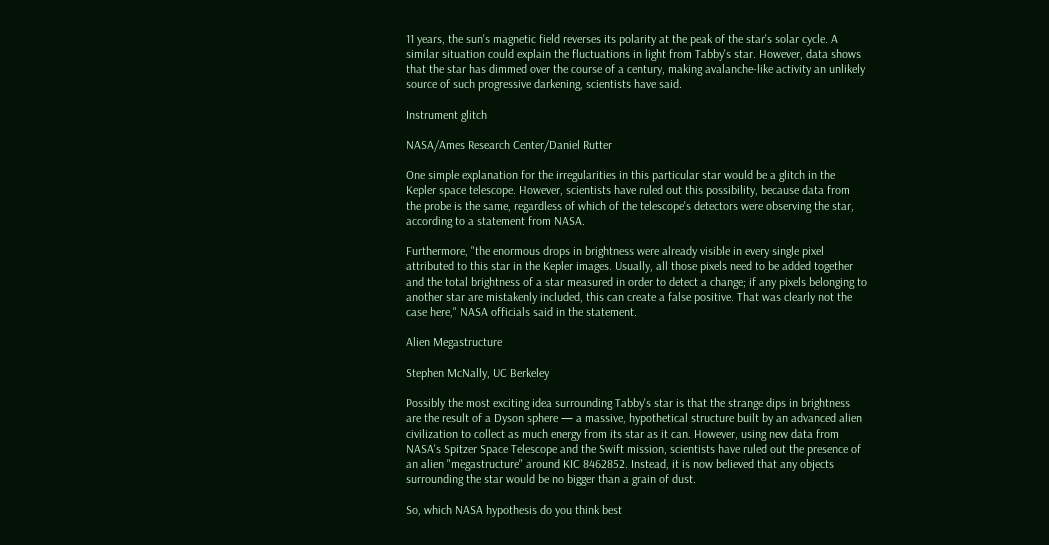11 years, the sun's magnetic field reverses its polarity at the peak of the star's solar cycle. A similar situation could explain the fluctuations in light from Tabby's star. However, data shows that the star has dimmed over the course of a century, making avalanche-like activity an unlikely source of such progressive darkening, scientists have said.

Instrument glitch

NASA/Ames Research Center/Daniel Rutter

One simple explanation for the irregularities in this particular star would be a glitch in the Kepler space telescope. However, scientists have ruled out this possibility, because data from the probe is the same, regardless of which of the telescope's detectors were observing the star, according to a statement from NASA.

Furthermore, "the enormous drops in brightness were already visible in every single pixel attributed to this star in the Kepler images. Usually, all those pixels need to be added together and the total brightness of a star measured in order to detect a change; if any pixels belonging to another star are mistakenly included, this can create a false positive. That was clearly not the case here," NASA officials said in the statement.

Alien Megastructure

Stephen McNally, UC Berkeley

Possibly the most exciting idea surrounding Tabby's star is that the strange dips in brightness are the result of a Dyson sphere — a massive, hypothetical structure built by an advanced alien civilization to collect as much energy from its star as it can. However, using new data from NASA's Spitzer Space Telescope and the Swift mission, scientists have ruled out the presence of an alien "megastructure" around KIC 8462852. Instead, it is now believed that any objects surrounding the star would be no bigger than a grain of dust.

So, which NASA hypothesis do you think best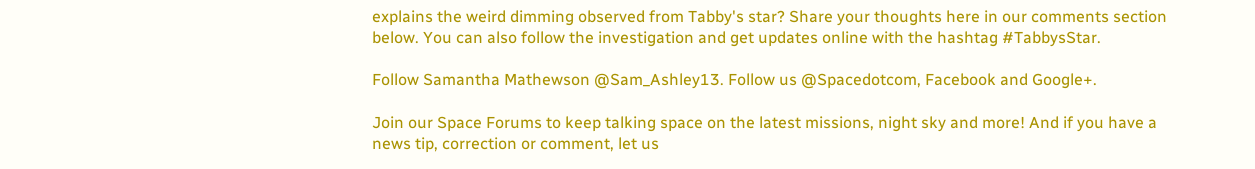explains the weird dimming observed from Tabby's star? Share your thoughts here in our comments section below. You can also follow the investigation and get updates online with the hashtag #TabbysStar.

Follow Samantha Mathewson @Sam_Ashley13. Follow us @Spacedotcom, Facebook and Google+.

Join our Space Forums to keep talking space on the latest missions, night sky and more! And if you have a news tip, correction or comment, let us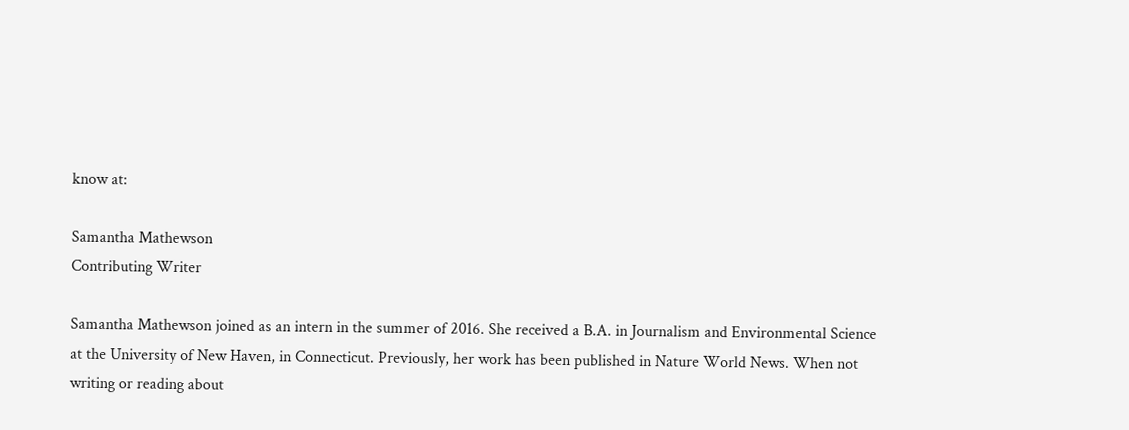know at:

Samantha Mathewson
Contributing Writer

Samantha Mathewson joined as an intern in the summer of 2016. She received a B.A. in Journalism and Environmental Science at the University of New Haven, in Connecticut. Previously, her work has been published in Nature World News. When not writing or reading about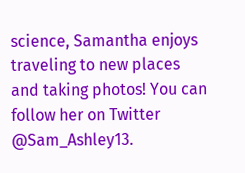science, Samantha enjoys traveling to new places and taking photos! You can follow her on Twitter @Sam_Ashley13.